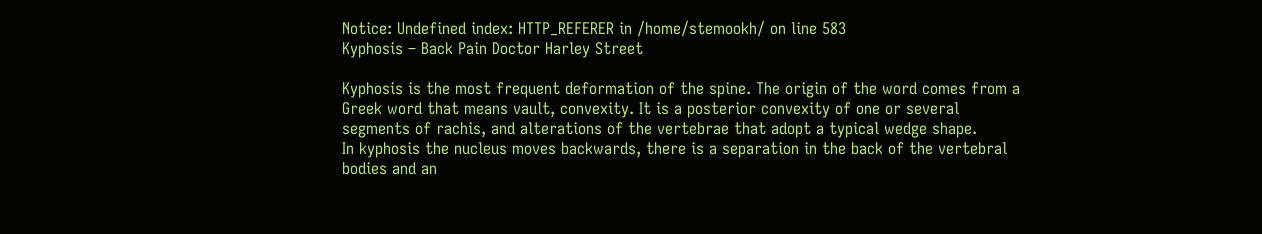Notice: Undefined index: HTTP_REFERER in /home/stemookh/ on line 583
Kyphosis – Back Pain Doctor Harley Street

Kyphosis is the most frequent deformation of the spine. The origin of the word comes from a Greek word that means vault, convexity. It is a posterior convexity of one or several segments of rachis, and alterations of the vertebrae that adopt a typical wedge shape.
In kyphosis the nucleus moves backwards, there is a separation in the back of the vertebral bodies and an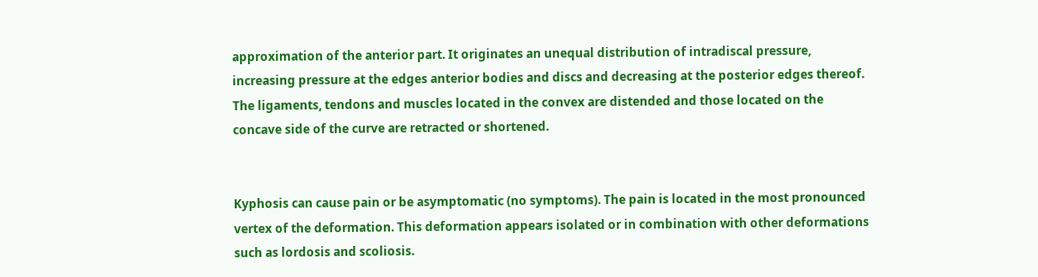approximation of the anterior part. It originates an unequal distribution of intradiscal pressure, increasing pressure at the edges anterior bodies and discs and decreasing at the posterior edges thereof. The ligaments, tendons and muscles located in the convex are distended and those located on the concave side of the curve are retracted or shortened.


Kyphosis can cause pain or be asymptomatic (no symptoms). The pain is located in the most pronounced vertex of the deformation. This deformation appears isolated or in combination with other deformations such as lordosis and scoliosis.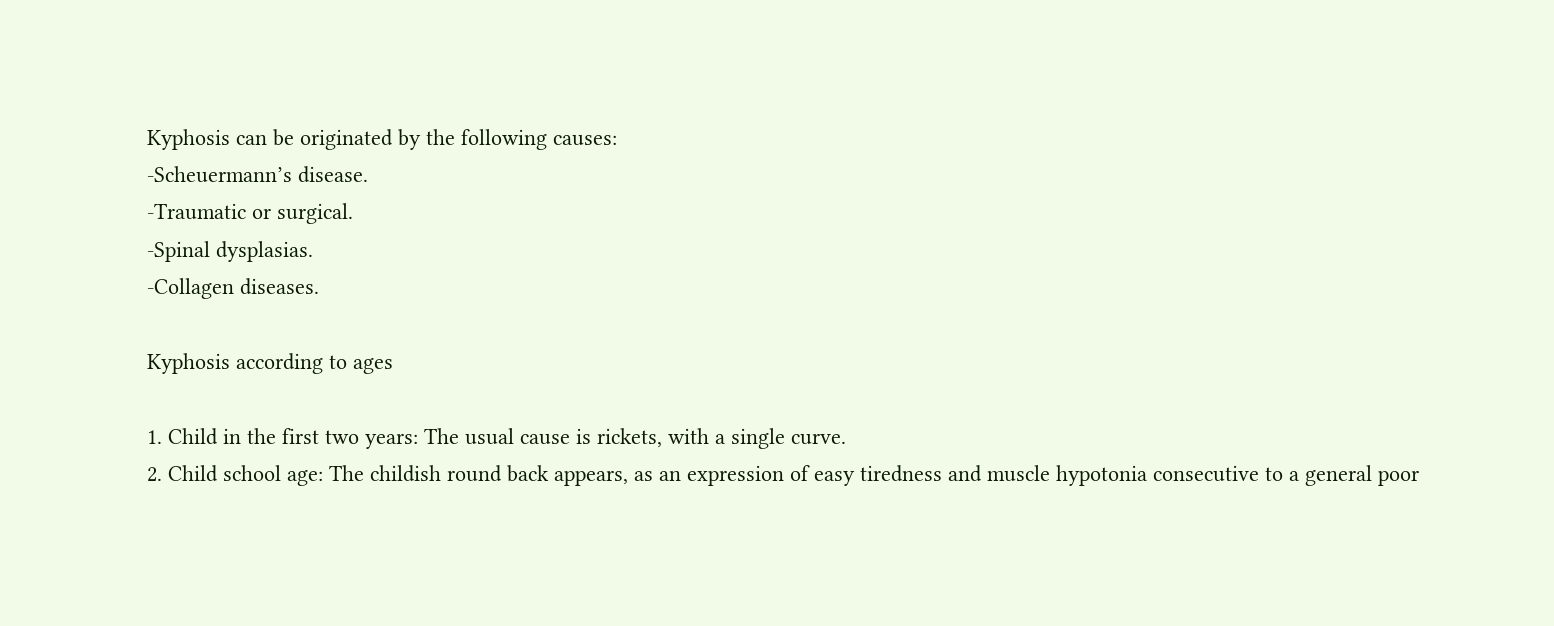Kyphosis can be originated by the following causes:
-Scheuermann’s disease.
-Traumatic or surgical.
-Spinal dysplasias.
-Collagen diseases.

Kyphosis according to ages

1. Child in the first two years: The usual cause is rickets, with a single curve.
2. Child school age: The childish round back appears, as an expression of easy tiredness and muscle hypotonia consecutive to a general poor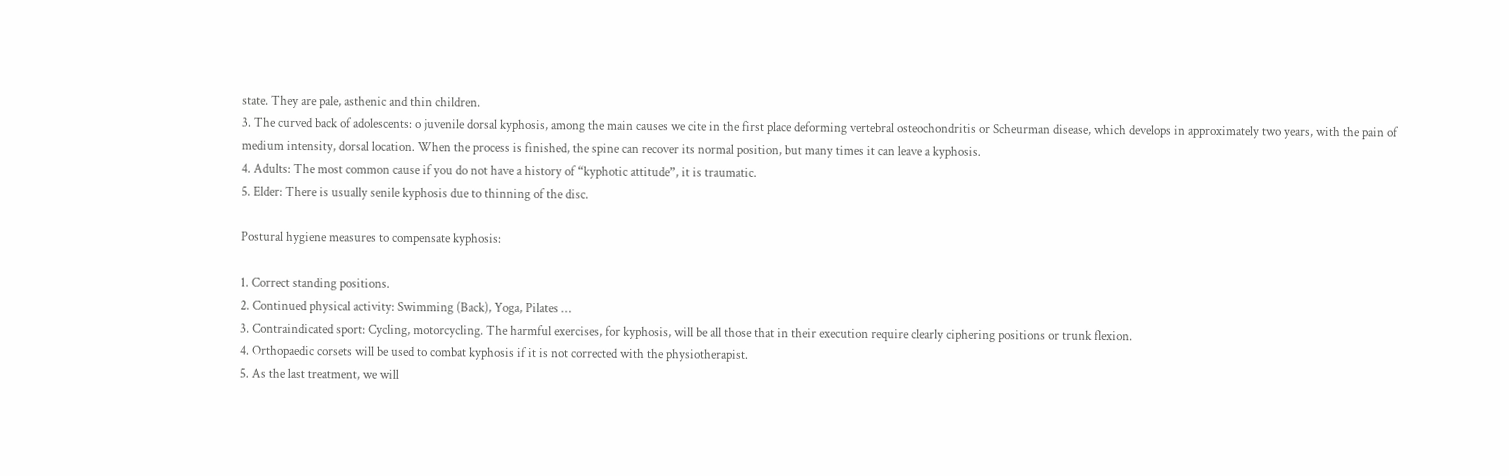state. They are pale, asthenic and thin children.
3. The curved back of adolescents: o juvenile dorsal kyphosis, among the main causes we cite in the first place deforming vertebral osteochondritis or Scheurman disease, which develops in approximately two years, with the pain of medium intensity, dorsal location. When the process is finished, the spine can recover its normal position, but many times it can leave a kyphosis.
4. Adults: The most common cause if you do not have a history of “kyphotic attitude”, it is traumatic.
5. Elder: There is usually senile kyphosis due to thinning of the disc.

Postural hygiene measures to compensate kyphosis:

1. Correct standing positions.
2. Continued physical activity: Swimming (Back), Yoga, Pilates …
3. Contraindicated sport: Cycling, motorcycling. The harmful exercises, for kyphosis, will be all those that in their execution require clearly ciphering positions or trunk flexion.
4. Orthopaedic corsets will be used to combat kyphosis if it is not corrected with the physiotherapist.
5. As the last treatment, we will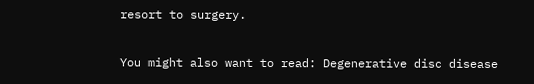resort to surgery.

You might also want to read: Degenerative disc disease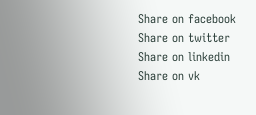Share on facebook
Share on twitter
Share on linkedin
Share on vk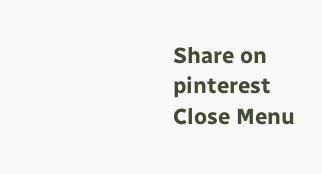Share on pinterest
Close Menu